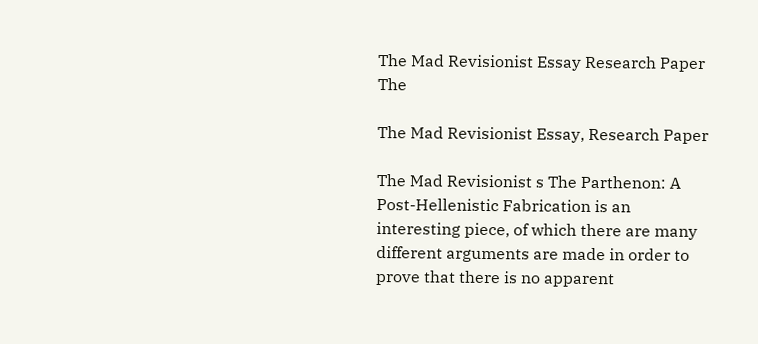The Mad Revisionist Essay Research Paper The

The Mad Revisionist Essay, Research Paper

The Mad Revisionist s The Parthenon: A Post-Hellenistic Fabrication is an interesting piece, of which there are many different arguments are made in order to prove that there is no apparent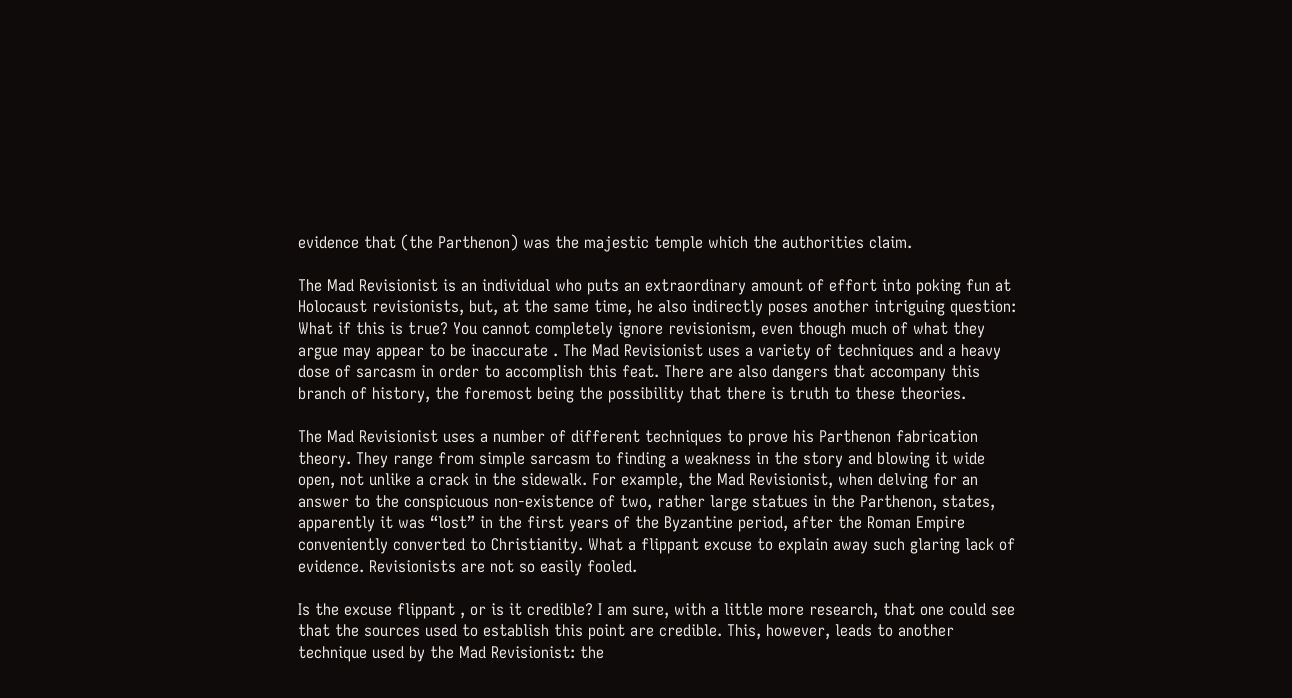evidence that (the Parthenon) was the majestic temple which the authorities claim.

The Mad Revisionist is an individual who puts an extraordinary amount of effort into poking fun at Holocaust revisionists, but, at the same time, he also indirectly poses another intriguing question: What if this is true? You cannot completely ignore revisionism, even though much of what they argue may appear to be inaccurate . The Mad Revisionist uses a variety of techniques and a heavy dose of sarcasm in order to accomplish this feat. There are also dangers that accompany this branch of history, the foremost being the possibility that there is truth to these theories.

The Mad Revisionist uses a number of different techniques to prove his Parthenon fabrication theory. They range from simple sarcasm to finding a weakness in the story and blowing it wide open, not unlike a crack in the sidewalk. For example, the Mad Revisionist, when delving for an answer to the conspicuous non-existence of two, rather large statues in the Parthenon, states, apparently it was “lost” in the first years of the Byzantine period, after the Roman Empire conveniently converted to Christianity. What a flippant excuse to explain away such glaring lack of evidence. Revisionists are not so easily fooled.

Is the excuse flippant , or is it credible? I am sure, with a little more research, that one could see that the sources used to establish this point are credible. This, however, leads to another technique used by the Mad Revisionist: the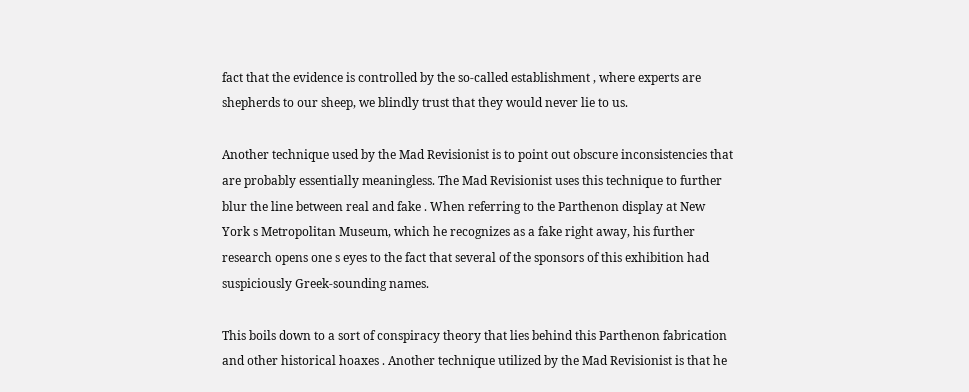fact that the evidence is controlled by the so-called establishment , where experts are shepherds to our sheep, we blindly trust that they would never lie to us.

Another technique used by the Mad Revisionist is to point out obscure inconsistencies that are probably essentially meaningless. The Mad Revisionist uses this technique to further blur the line between real and fake . When referring to the Parthenon display at New York s Metropolitan Museum, which he recognizes as a fake right away, his further research opens one s eyes to the fact that several of the sponsors of this exhibition had suspiciously Greek-sounding names.

This boils down to a sort of conspiracy theory that lies behind this Parthenon fabrication and other historical hoaxes . Another technique utilized by the Mad Revisionist is that he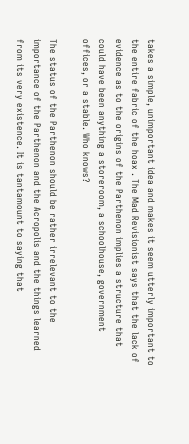takes a simple, unimportant idea and makes it seem utterly important to the entire fabric of the hoax . The Mad Revisionist says that the lack of evidence as to the origins of the Parthenon implies a structure that could have been anything a storeroom, a schoolhouse, government offices, or a stable. Who knows?

The status of the Parthenon should be rather irrelevant to the importance of the Parthenon and the Acropolis and the things learned from its very existence. It is tantamount to saying that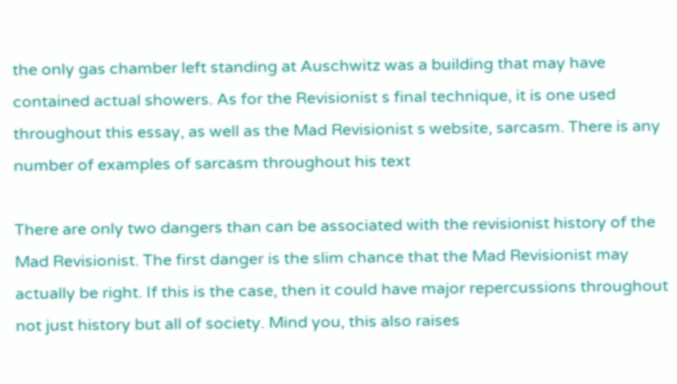the only gas chamber left standing at Auschwitz was a building that may have contained actual showers. As for the Revisionist s final technique, it is one used throughout this essay, as well as the Mad Revisionist s website, sarcasm. There is any number of examples of sarcasm throughout his text

There are only two dangers than can be associated with the revisionist history of the Mad Revisionist. The first danger is the slim chance that the Mad Revisionist may actually be right. If this is the case, then it could have major repercussions throughout not just history but all of society. Mind you, this also raises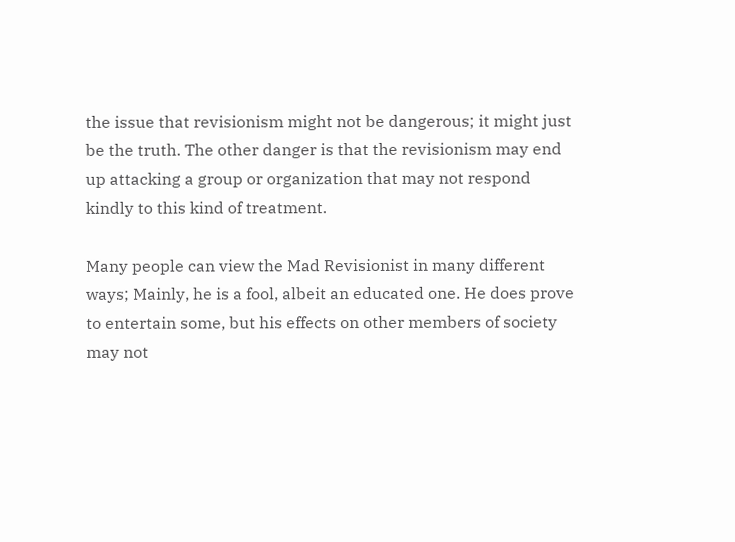the issue that revisionism might not be dangerous; it might just be the truth. The other danger is that the revisionism may end up attacking a group or organization that may not respond kindly to this kind of treatment.

Many people can view the Mad Revisionist in many different ways; Mainly, he is a fool, albeit an educated one. He does prove to entertain some, but his effects on other members of society may not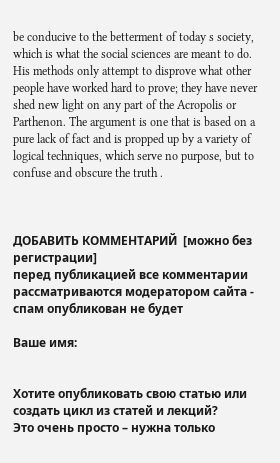be conducive to the betterment of today s society, which is what the social sciences are meant to do. His methods only attempt to disprove what other people have worked hard to prove; they have never shed new light on any part of the Acropolis or Parthenon. The argument is one that is based on a pure lack of fact and is propped up by a variety of logical techniques, which serve no purpose, but to confuse and obscure the truth .



ДОБАВИТЬ КОММЕНТАРИЙ  [можно без регистрации]
перед публикацией все комментарии рассматриваются модератором сайта - спам опубликован не будет

Ваше имя:


Хотите опубликовать свою статью или создать цикл из статей и лекций?
Это очень просто – нужна только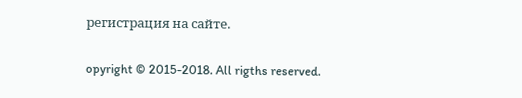регистрация на сайте.

opyright © 2015-2018. All rigths reserved.